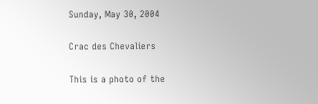Sunday, May 30, 2004

Crac des Chevaliers

This is a photo of the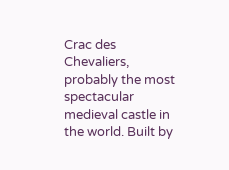Crac des Chevaliers, probably the most spectacular medieval castle in the world. Built by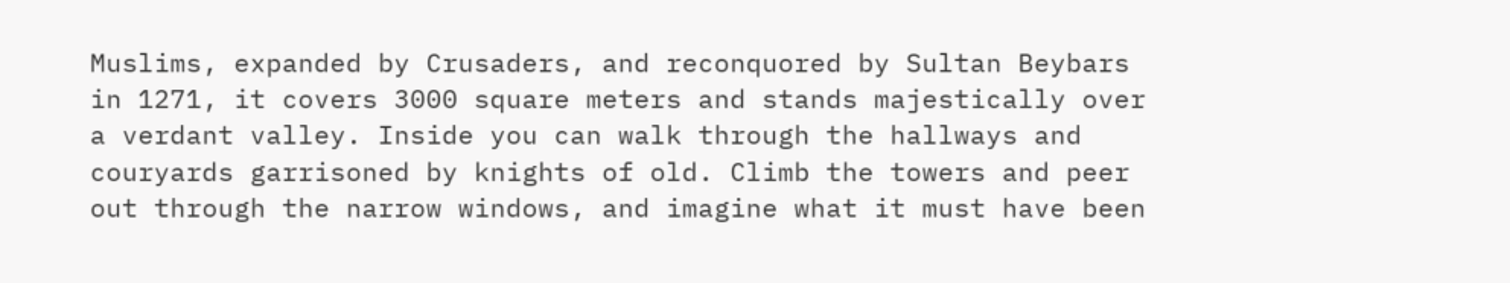Muslims, expanded by Crusaders, and reconquored by Sultan Beybars in 1271, it covers 3000 square meters and stands majestically over a verdant valley. Inside you can walk through the hallways and couryards garrisoned by knights of old. Climb the towers and peer out through the narrow windows, and imagine what it must have been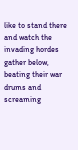like to stand there and watch the invading hordes gather below, beating their war drums and screaming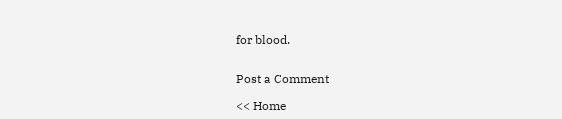for blood.


Post a Comment

<< Home